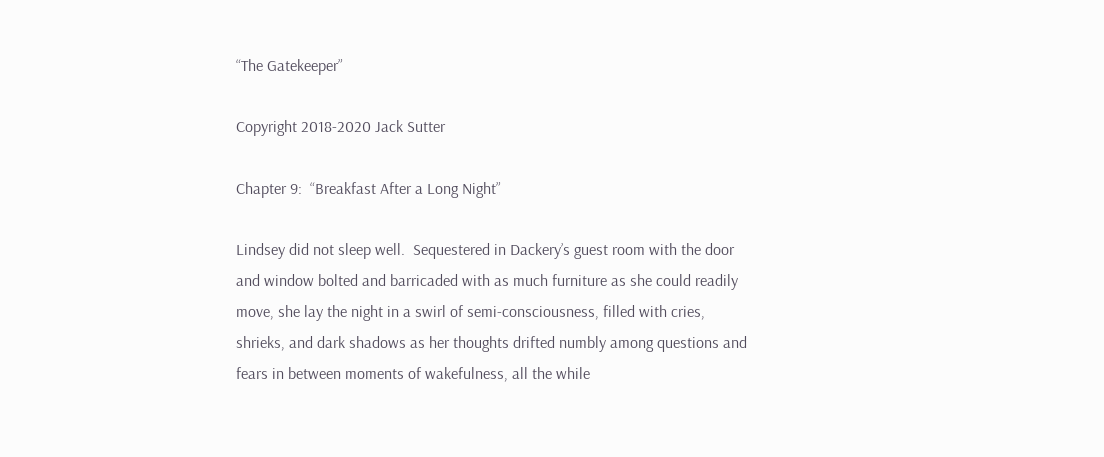“The Gatekeeper”

Copyright 2018-2020 Jack Sutter

Chapter 9:  “Breakfast After a Long Night”

Lindsey did not sleep well.  Sequestered in Dackery’s guest room with the door and window bolted and barricaded with as much furniture as she could readily move, she lay the night in a swirl of semi-consciousness, filled with cries, shrieks, and dark shadows as her thoughts drifted numbly among questions and fears in between moments of wakefulness, all the while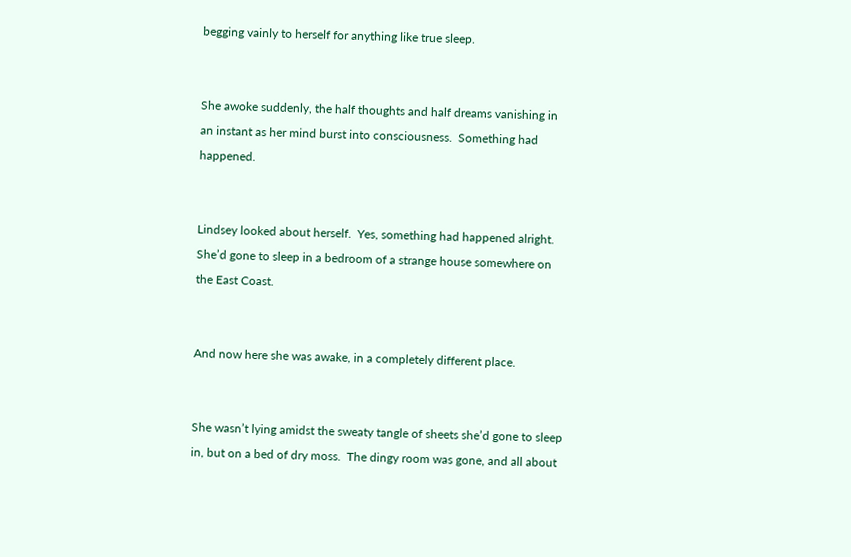begging vainly to herself for anything like true sleep.


She awoke suddenly, the half thoughts and half dreams vanishing in an instant as her mind burst into consciousness.  Something had happened.


Lindsey looked about herself.  Yes, something had happened alright.  She’d gone to sleep in a bedroom of a strange house somewhere on the East Coast.


And now here she was awake, in a completely different place.


She wasn’t lying amidst the sweaty tangle of sheets she’d gone to sleep in, but on a bed of dry moss.  The dingy room was gone, and all about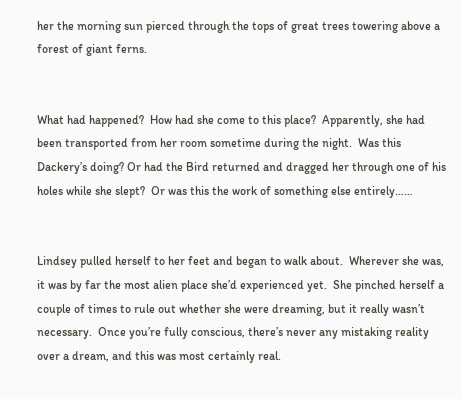her the morning sun pierced through the tops of great trees towering above a forest of giant ferns.


What had happened?  How had she come to this place?  Apparently, she had been transported from her room sometime during the night.  Was this Dackery’s doing? Or had the Bird returned and dragged her through one of his holes while she slept?  Or was this the work of something else entirely……


Lindsey pulled herself to her feet and began to walk about.  Wherever she was, it was by far the most alien place she’d experienced yet.  She pinched herself a couple of times to rule out whether she were dreaming, but it really wasn’t necessary.  Once you’re fully conscious, there’s never any mistaking reality over a dream, and this was most certainly real.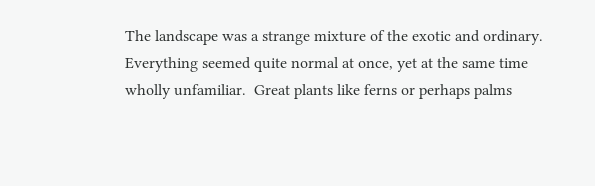The landscape was a strange mixture of the exotic and ordinary.  Everything seemed quite normal at once, yet at the same time wholly unfamiliar.  Great plants like ferns or perhaps palms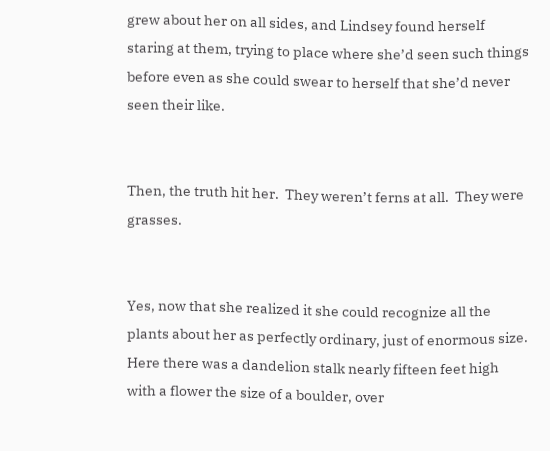grew about her on all sides, and Lindsey found herself staring at them, trying to place where she’d seen such things before even as she could swear to herself that she’d never seen their like.


Then, the truth hit her.  They weren’t ferns at all.  They were grasses.


Yes, now that she realized it she could recognize all the plants about her as perfectly ordinary, just of enormous size.  Here there was a dandelion stalk nearly fifteen feet high with a flower the size of a boulder, over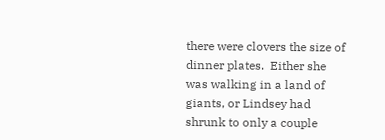there were clovers the size of dinner plates.  Either she was walking in a land of giants, or Lindsey had shrunk to only a couple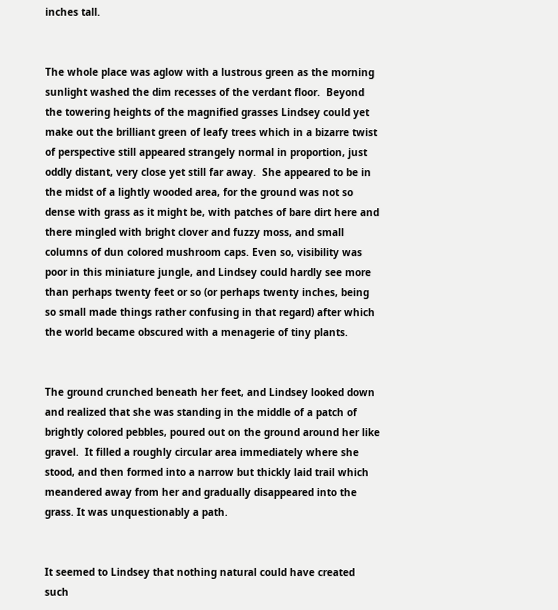inches tall.


The whole place was aglow with a lustrous green as the morning sunlight washed the dim recesses of the verdant floor.  Beyond the towering heights of the magnified grasses Lindsey could yet make out the brilliant green of leafy trees which in a bizarre twist of perspective still appeared strangely normal in proportion, just oddly distant, very close yet still far away.  She appeared to be in the midst of a lightly wooded area, for the ground was not so dense with grass as it might be, with patches of bare dirt here and there mingled with bright clover and fuzzy moss, and small columns of dun colored mushroom caps. Even so, visibility was poor in this miniature jungle, and Lindsey could hardly see more than perhaps twenty feet or so (or perhaps twenty inches, being so small made things rather confusing in that regard) after which the world became obscured with a menagerie of tiny plants.


The ground crunched beneath her feet, and Lindsey looked down and realized that she was standing in the middle of a patch of brightly colored pebbles, poured out on the ground around her like gravel.  It filled a roughly circular area immediately where she stood, and then formed into a narrow but thickly laid trail which meandered away from her and gradually disappeared into the grass. It was unquestionably a path.


It seemed to Lindsey that nothing natural could have created such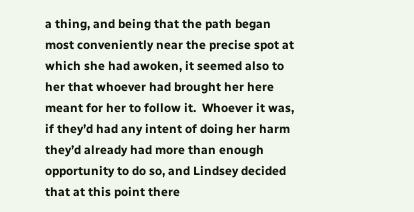a thing, and being that the path began most conveniently near the precise spot at which she had awoken, it seemed also to her that whoever had brought her here meant for her to follow it.  Whoever it was, if they’d had any intent of doing her harm they’d already had more than enough opportunity to do so, and Lindsey decided that at this point there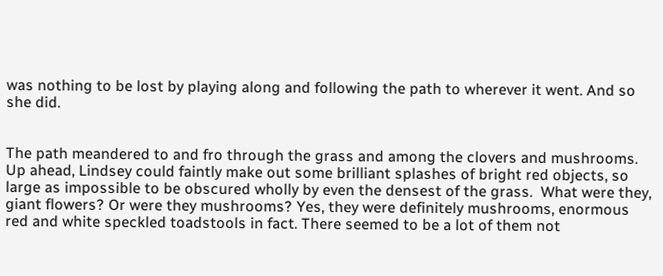was nothing to be lost by playing along and following the path to wherever it went. And so she did.


The path meandered to and fro through the grass and among the clovers and mushrooms.  Up ahead, Lindsey could faintly make out some brilliant splashes of bright red objects, so large as impossible to be obscured wholly by even the densest of the grass.  What were they, giant flowers? Or were they mushrooms? Yes, they were definitely mushrooms, enormous red and white speckled toadstools in fact. There seemed to be a lot of them not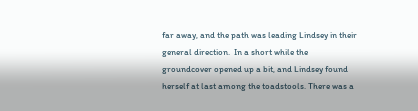far away, and the path was leading Lindsey in their general direction.  In a short while the groundcover opened up a bit, and Lindsey found herself at last among the toadstools. There was a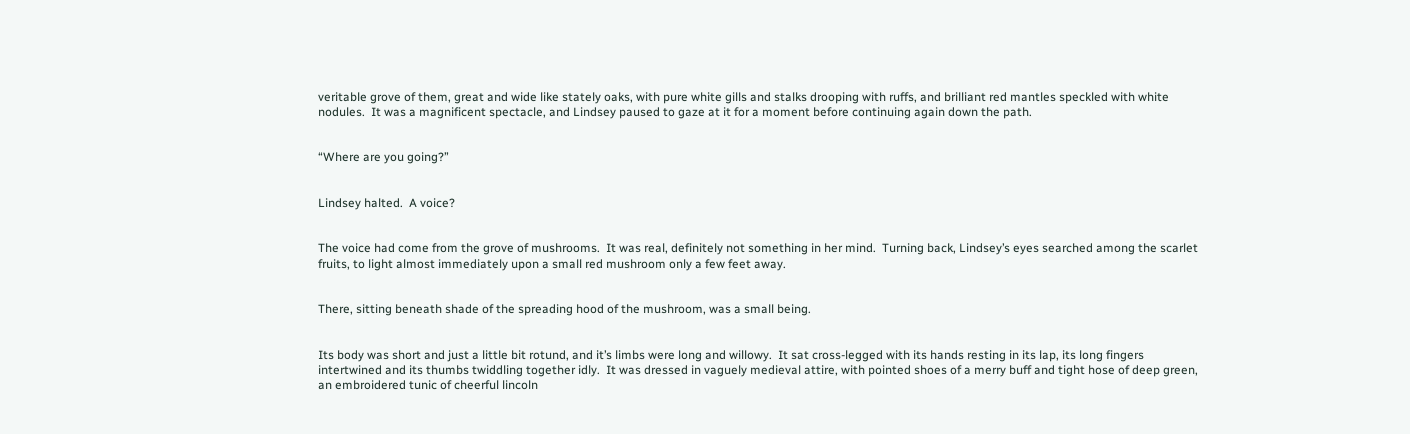veritable grove of them, great and wide like stately oaks, with pure white gills and stalks drooping with ruffs, and brilliant red mantles speckled with white nodules.  It was a magnificent spectacle, and Lindsey paused to gaze at it for a moment before continuing again down the path.


“Where are you going?”


Lindsey halted.  A voice?


The voice had come from the grove of mushrooms.  It was real, definitely not something in her mind.  Turning back, Lindsey’s eyes searched among the scarlet fruits, to light almost immediately upon a small red mushroom only a few feet away.


There, sitting beneath shade of the spreading hood of the mushroom, was a small being.


Its body was short and just a little bit rotund, and it’s limbs were long and willowy.  It sat cross-legged with its hands resting in its lap, its long fingers intertwined and its thumbs twiddling together idly.  It was dressed in vaguely medieval attire, with pointed shoes of a merry buff and tight hose of deep green, an embroidered tunic of cheerful lincoln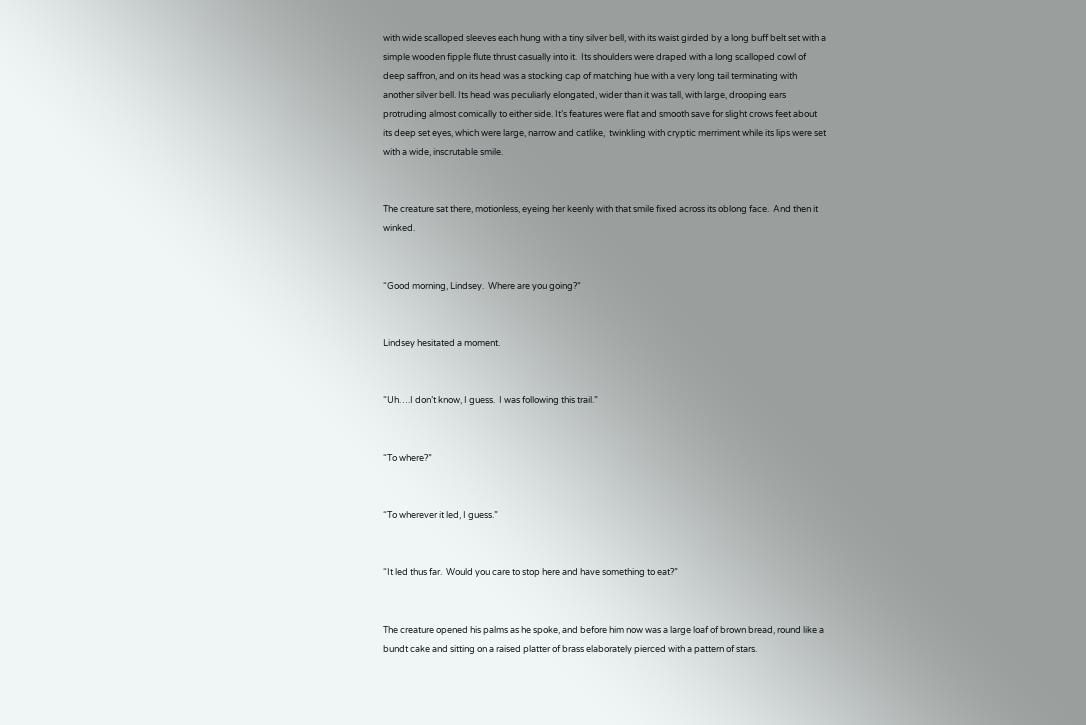with wide scalloped sleeves each hung with a tiny silver bell, with its waist girded by a long buff belt set with a simple wooden fipple flute thrust casually into it.  Its shoulders were draped with a long scalloped cowl of deep saffron, and on its head was a stocking cap of matching hue with a very long tail terminating with another silver bell. Its head was peculiarly elongated, wider than it was tall, with large, drooping ears protruding almost comically to either side. It’s features were flat and smooth save for slight crows feet about its deep set eyes, which were large, narrow and catlike,  twinkling with cryptic merriment while its lips were set with a wide, inscrutable smile.


The creature sat there, motionless, eyeing her keenly with that smile fixed across its oblong face.  And then it winked.


“Good morning, Lindsey.  Where are you going?”


Lindsey hesitated a moment.


“Uh….I don’t know, I guess.  I was following this trail.”


“To where?”


“To wherever it led, I guess.”


“It led thus far.  Would you care to stop here and have something to eat?”


The creature opened his palms as he spoke, and before him now was a large loaf of brown bread, round like a bundt cake and sitting on a raised platter of brass elaborately pierced with a pattern of stars.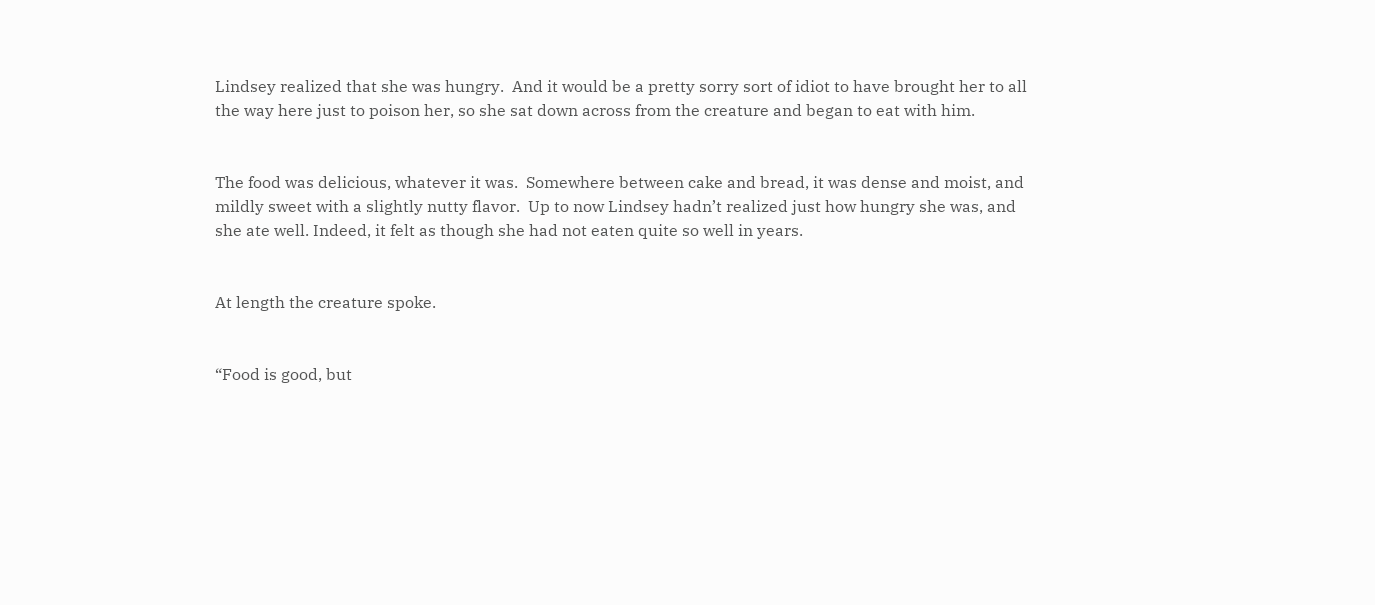Lindsey realized that she was hungry.  And it would be a pretty sorry sort of idiot to have brought her to all the way here just to poison her, so she sat down across from the creature and began to eat with him.


The food was delicious, whatever it was.  Somewhere between cake and bread, it was dense and moist, and mildly sweet with a slightly nutty flavor.  Up to now Lindsey hadn’t realized just how hungry she was, and she ate well. Indeed, it felt as though she had not eaten quite so well in years.


At length the creature spoke.


“Food is good, but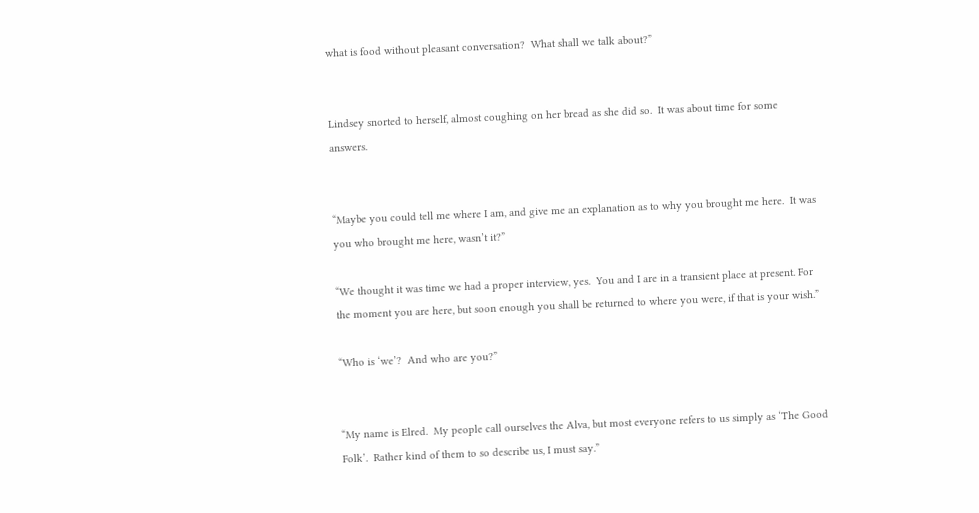what is food without pleasant conversation?  What shall we talk about?”


Lindsey snorted to herself, almost coughing on her bread as she did so.  It was about time for some answers.


“Maybe you could tell me where I am, and give me an explanation as to why you brought me here.  It was you who brought me here, wasn’t it?”

“We thought it was time we had a proper interview, yes.  You and I are in a transient place at present. For the moment you are here, but soon enough you shall be returned to where you were, if that is your wish.”

“Who is ‘we’?  And who are you?”


“My name is Elred.  My people call ourselves the Alva, but most everyone refers to us simply as ‘The Good Folk’.  Rather kind of them to so describe us, I must say.”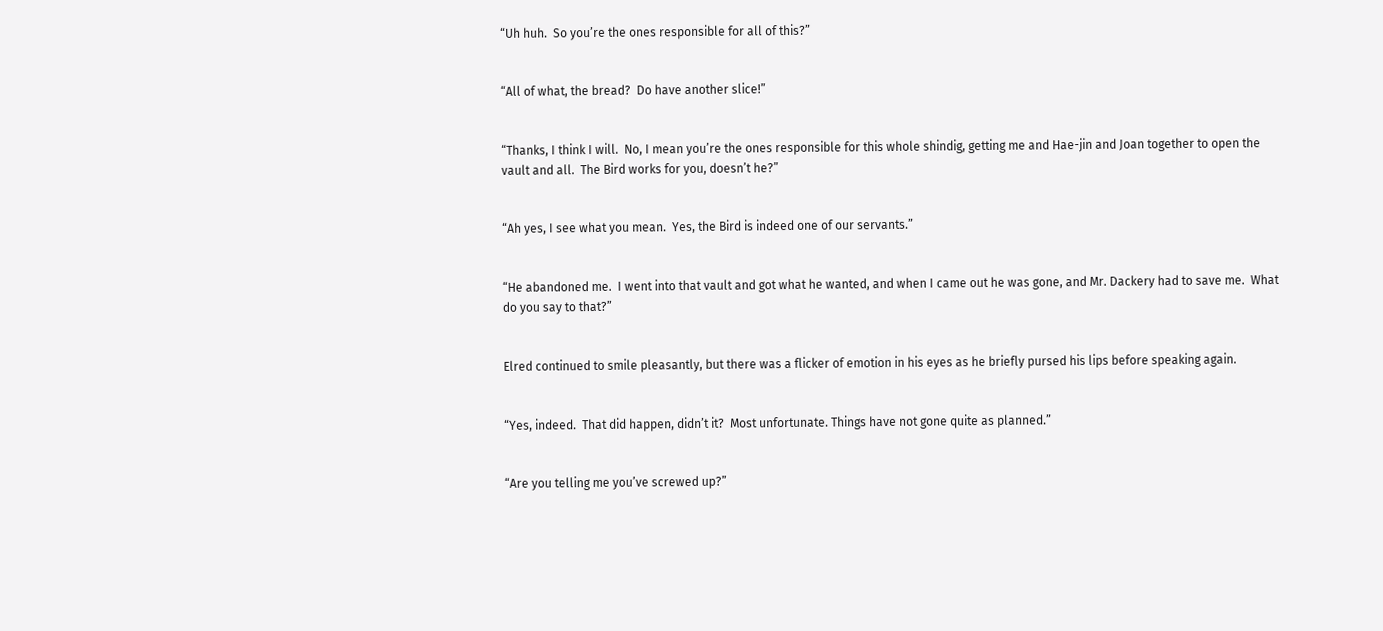“Uh huh.  So you’re the ones responsible for all of this?”


“All of what, the bread?  Do have another slice!”


“Thanks, I think I will.  No, I mean you’re the ones responsible for this whole shindig, getting me and Hae-jin and Joan together to open the vault and all.  The Bird works for you, doesn’t he?”


“Ah yes, I see what you mean.  Yes, the Bird is indeed one of our servants.”


“He abandoned me.  I went into that vault and got what he wanted, and when I came out he was gone, and Mr. Dackery had to save me.  What do you say to that?”


Elred continued to smile pleasantly, but there was a flicker of emotion in his eyes as he briefly pursed his lips before speaking again.


“Yes, indeed.  That did happen, didn’t it?  Most unfortunate. Things have not gone quite as planned.”


“Are you telling me you’ve screwed up?”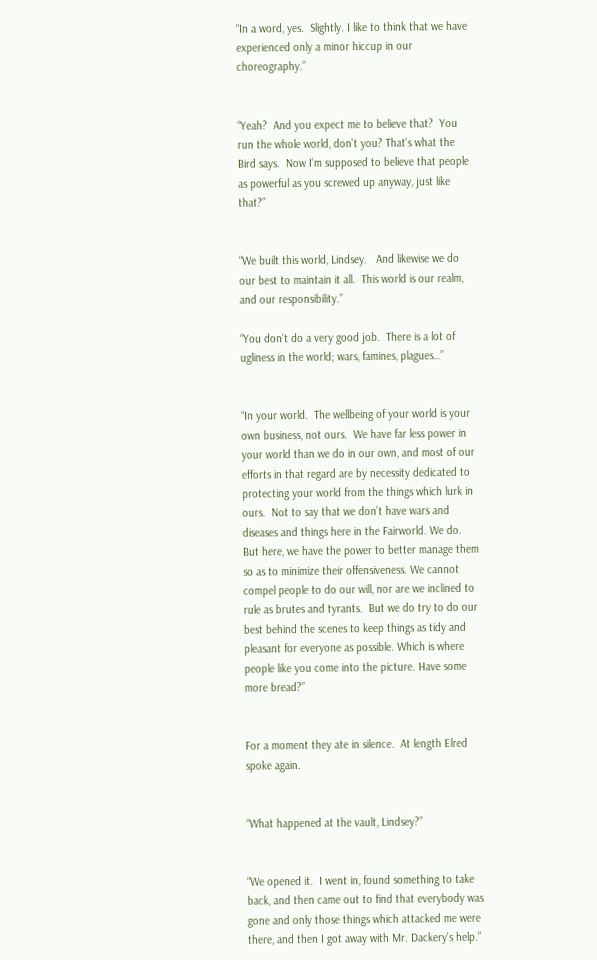“In a word, yes.  Slightly. I like to think that we have experienced only a minor hiccup in our choreography.”


“Yeah?  And you expect me to believe that?  You run the whole world, don’t you? That’s what the Bird says.  Now I’m supposed to believe that people as powerful as you screwed up anyway, just like that?”


“We built this world, Lindsey.   And likewise we do our best to maintain it all.  This world is our realm, and our responsibility.”

“You don’t do a very good job.  There is a lot of ugliness in the world; wars, famines, plagues…”


“In your world.  The wellbeing of your world is your own business, not ours.  We have far less power in your world than we do in our own, and most of our efforts in that regard are by necessity dedicated to protecting your world from the things which lurk in ours.  Not to say that we don’t have wars and diseases and things here in the Fairworld. We do. But here, we have the power to better manage them so as to minimize their offensiveness. We cannot compel people to do our will, nor are we inclined to rule as brutes and tyrants.  But we do try to do our best behind the scenes to keep things as tidy and pleasant for everyone as possible. Which is where people like you come into the picture. Have some more bread?”


For a moment they ate in silence.  At length Elred spoke again.


“What happened at the vault, Lindsey?”


“We opened it.  I went in, found something to take back, and then came out to find that everybody was gone and only those things which attacked me were there, and then I got away with Mr. Dackery’s help.”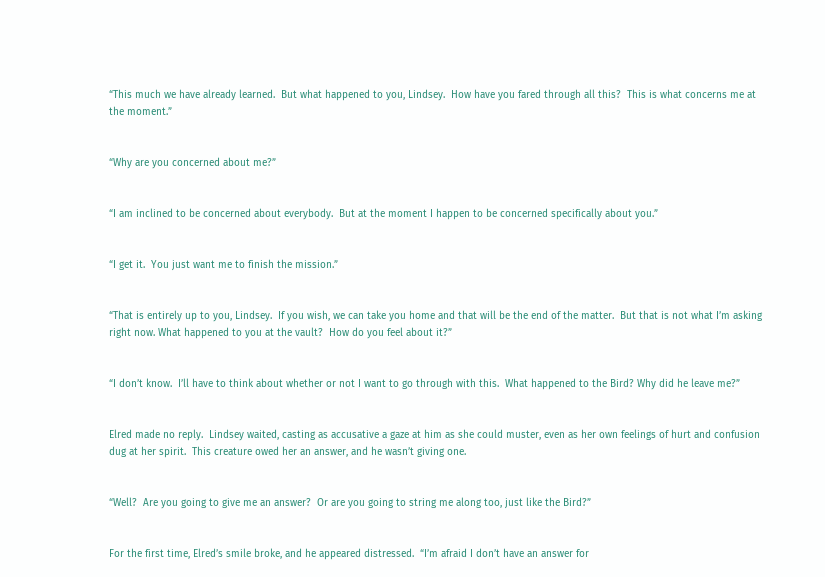“This much we have already learned.  But what happened to you, Lindsey.  How have you fared through all this?  This is what concerns me at the moment.”


“Why are you concerned about me?”


“I am inclined to be concerned about everybody.  But at the moment I happen to be concerned specifically about you.”


“I get it.  You just want me to finish the mission.”


“That is entirely up to you, Lindsey.  If you wish, we can take you home and that will be the end of the matter.  But that is not what I’m asking right now. What happened to you at the vault?  How do you feel about it?”


“I don’t know.  I’ll have to think about whether or not I want to go through with this.  What happened to the Bird? Why did he leave me?”


Elred made no reply.  Lindsey waited, casting as accusative a gaze at him as she could muster, even as her own feelings of hurt and confusion dug at her spirit.  This creature owed her an answer, and he wasn’t giving one.


“Well?  Are you going to give me an answer?  Or are you going to string me along too, just like the Bird?”


For the first time, Elred’s smile broke, and he appeared distressed.  “I’m afraid I don’t have an answer for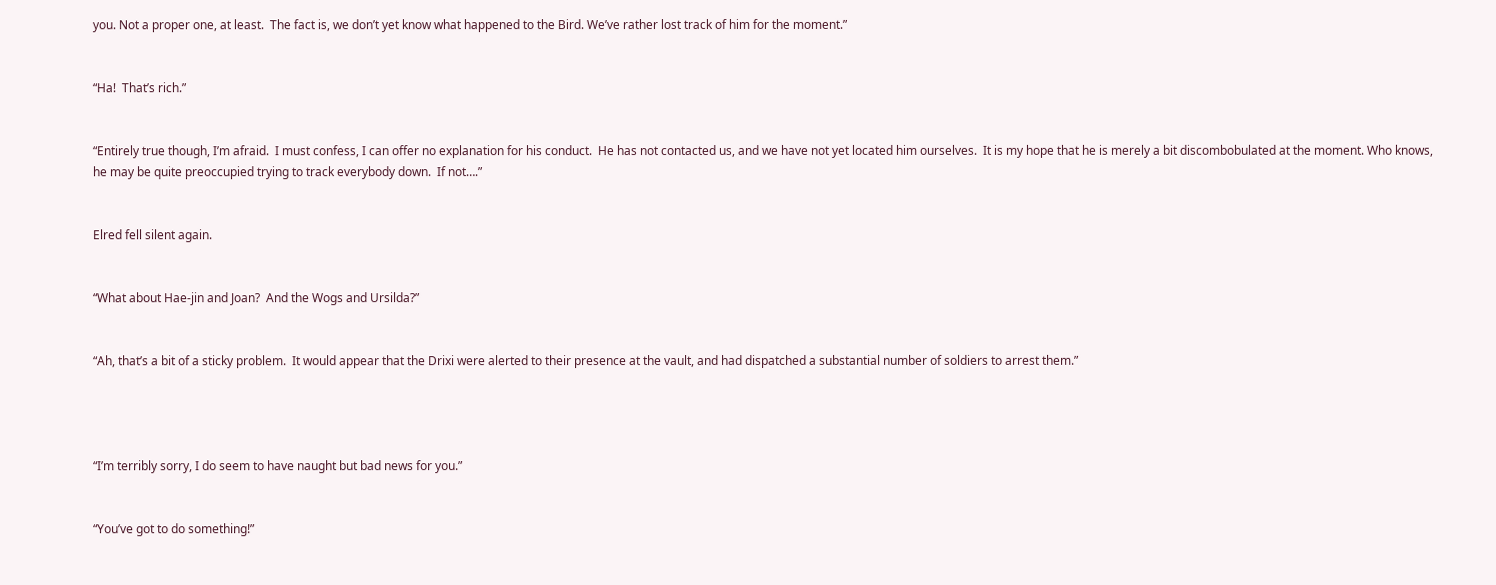you. Not a proper one, at least.  The fact is, we don’t yet know what happened to the Bird. We’ve rather lost track of him for the moment.”


“Ha!  That’s rich.”


“Entirely true though, I’m afraid.  I must confess, I can offer no explanation for his conduct.  He has not contacted us, and we have not yet located him ourselves.  It is my hope that he is merely a bit discombobulated at the moment. Who knows, he may be quite preoccupied trying to track everybody down.  If not….”


Elred fell silent again.


“What about Hae-jin and Joan?  And the Wogs and Ursilda?”


“Ah, that’s a bit of a sticky problem.  It would appear that the Drixi were alerted to their presence at the vault, and had dispatched a substantial number of soldiers to arrest them.”




“I’m terribly sorry, I do seem to have naught but bad news for you.”


“You’ve got to do something!”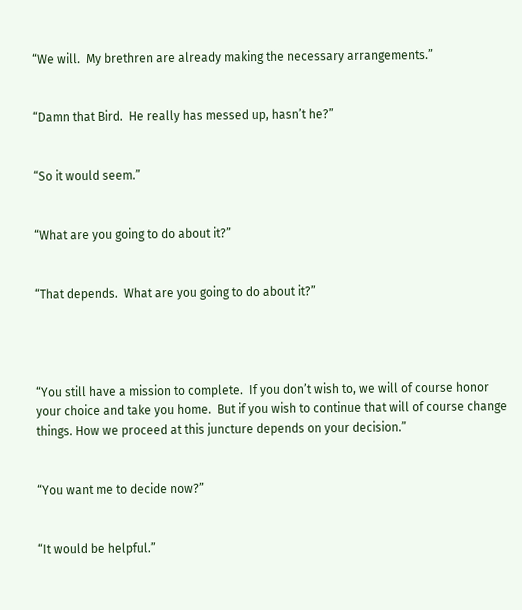“We will.  My brethren are already making the necessary arrangements.”


“Damn that Bird.  He really has messed up, hasn’t he?”


“So it would seem.”


“What are you going to do about it?”


“That depends.  What are you going to do about it?”




“You still have a mission to complete.  If you don’t wish to, we will of course honor your choice and take you home.  But if you wish to continue that will of course change things. How we proceed at this juncture depends on your decision.”


“You want me to decide now?”


“It would be helpful.”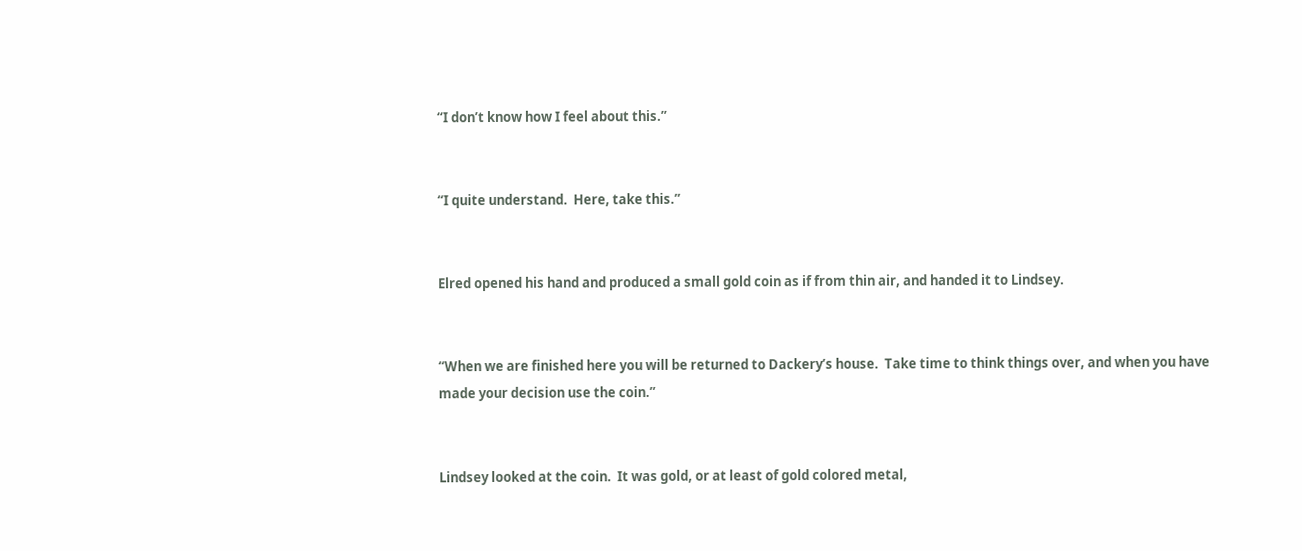“I don’t know how I feel about this.”


“I quite understand.  Here, take this.”


Elred opened his hand and produced a small gold coin as if from thin air, and handed it to Lindsey.


“When we are finished here you will be returned to Dackery’s house.  Take time to think things over, and when you have made your decision use the coin.”


Lindsey looked at the coin.  It was gold, or at least of gold colored metal,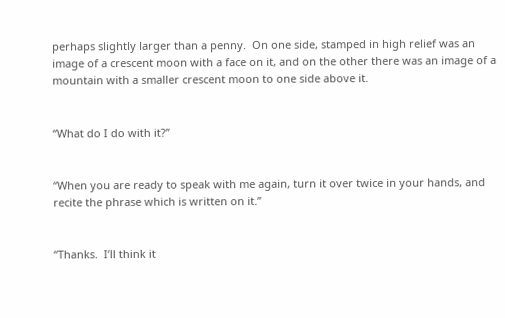perhaps slightly larger than a penny.  On one side, stamped in high relief was an image of a crescent moon with a face on it, and on the other there was an image of a mountain with a smaller crescent moon to one side above it.


“What do I do with it?”


“When you are ready to speak with me again, turn it over twice in your hands, and recite the phrase which is written on it.”


“Thanks.  I’ll think it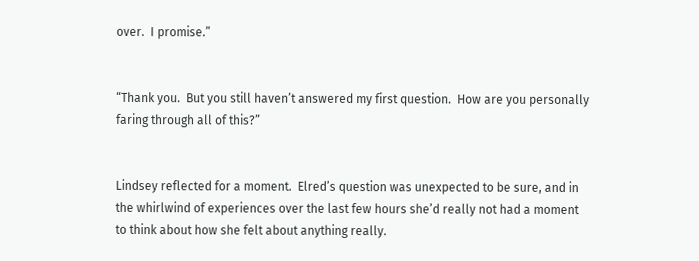over.  I promise.”


“Thank you.  But you still haven’t answered my first question.  How are you personally faring through all of this?”


Lindsey reflected for a moment.  Elred’s question was unexpected to be sure, and in the whirlwind of experiences over the last few hours she’d really not had a moment to think about how she felt about anything really.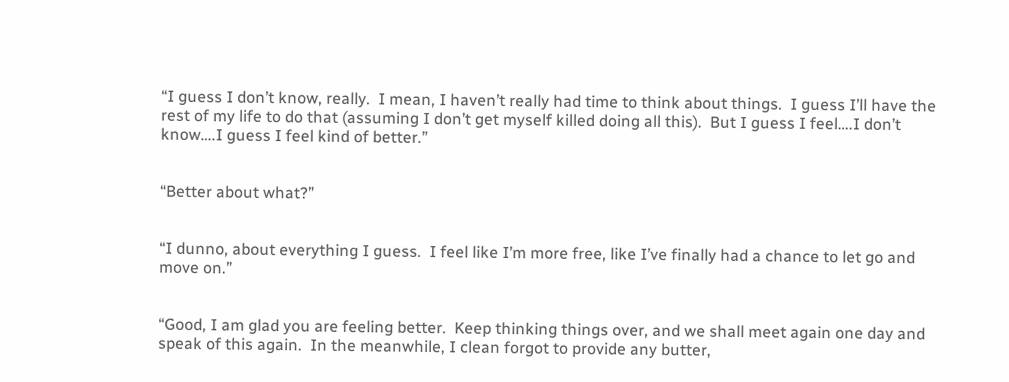“I guess I don’t know, really.  I mean, I haven’t really had time to think about things.  I guess I’ll have the rest of my life to do that (assuming I don’t get myself killed doing all this).  But I guess I feel….I don’t know….I guess I feel kind of better.”


“Better about what?”


“I dunno, about everything I guess.  I feel like I’m more free, like I’ve finally had a chance to let go and move on.”


“Good, I am glad you are feeling better.  Keep thinking things over, and we shall meet again one day and speak of this again.  In the meanwhile, I clean forgot to provide any butter,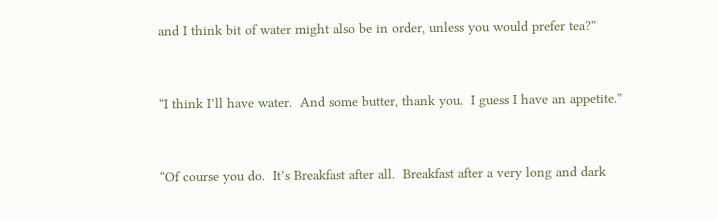and I think bit of water might also be in order, unless you would prefer tea?”


“I think I’ll have water.  And some butter, thank you.  I guess I have an appetite.”


“Of course you do.  It’s Breakfast after all.  Breakfast after a very long and dark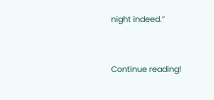night indeed.”


Continue reading!